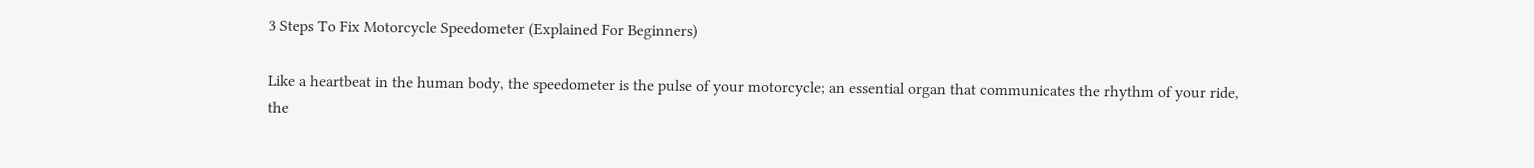3 Steps To Fix Motorcycle Speedometer (Explained For Beginners)

Like a heartbeat in the human body, the speedometer is the pulse of your motorcycle; an essential organ that communicates the rhythm of your ride, the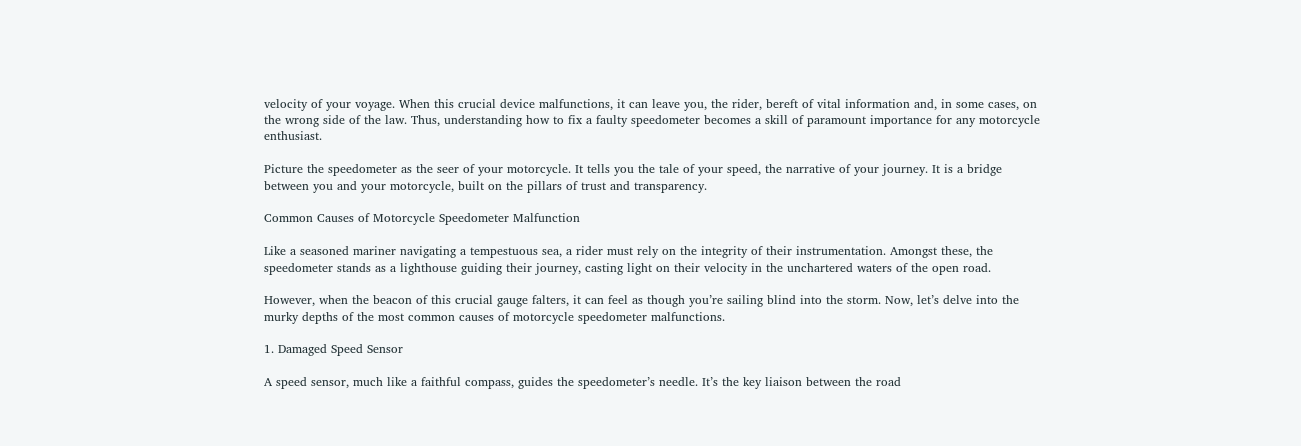velocity of your voyage. When this crucial device malfunctions, it can leave you, the rider, bereft of vital information and, in some cases, on the wrong side of the law. Thus, understanding how to fix a faulty speedometer becomes a skill of paramount importance for any motorcycle enthusiast.

Picture the speedometer as the seer of your motorcycle. It tells you the tale of your speed, the narrative of your journey. It is a bridge between you and your motorcycle, built on the pillars of trust and transparency.

Common Causes of Motorcycle Speedometer Malfunction

Like a seasoned mariner navigating a tempestuous sea, a rider must rely on the integrity of their instrumentation. Amongst these, the speedometer stands as a lighthouse guiding their journey, casting light on their velocity in the unchartered waters of the open road.

However, when the beacon of this crucial gauge falters, it can feel as though you’re sailing blind into the storm. Now, let’s delve into the murky depths of the most common causes of motorcycle speedometer malfunctions.

1. Damaged Speed Sensor

A speed sensor, much like a faithful compass, guides the speedometer’s needle. It’s the key liaison between the road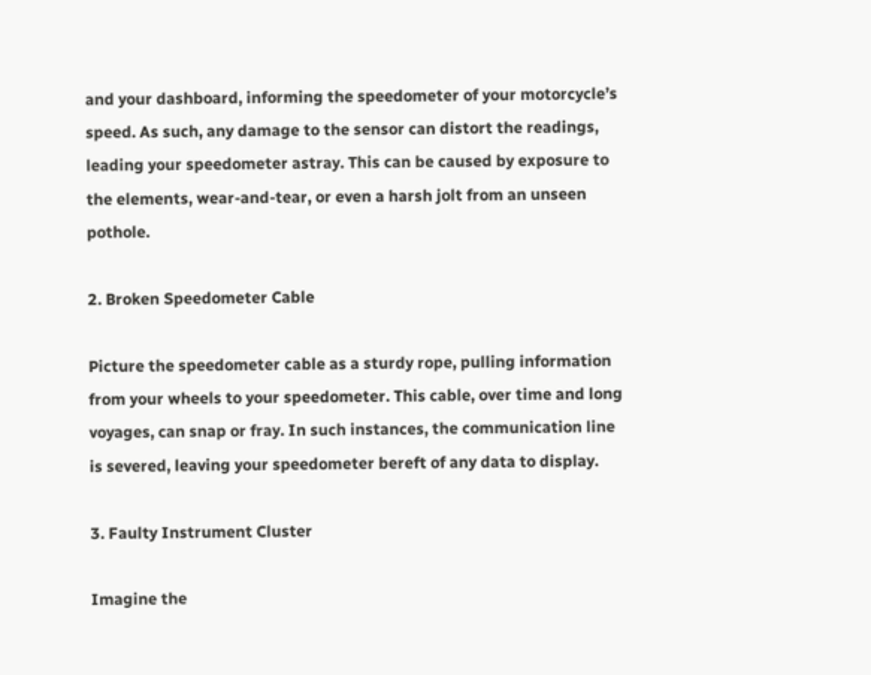and your dashboard, informing the speedometer of your motorcycle’s speed. As such, any damage to the sensor can distort the readings, leading your speedometer astray. This can be caused by exposure to the elements, wear-and-tear, or even a harsh jolt from an unseen pothole.

2. Broken Speedometer Cable

Picture the speedometer cable as a sturdy rope, pulling information from your wheels to your speedometer. This cable, over time and long voyages, can snap or fray. In such instances, the communication line is severed, leaving your speedometer bereft of any data to display.

3. Faulty Instrument Cluster

Imagine the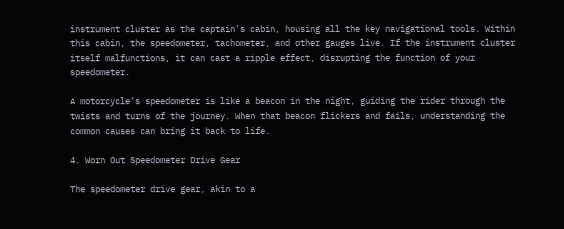instrument cluster as the captain’s cabin, housing all the key navigational tools. Within this cabin, the speedometer, tachometer, and other gauges live. If the instrument cluster itself malfunctions, it can cast a ripple effect, disrupting the function of your speedometer.

A motorcycle’s speedometer is like a beacon in the night, guiding the rider through the twists and turns of the journey. When that beacon flickers and fails, understanding the common causes can bring it back to life.

4. Worn Out Speedometer Drive Gear

The speedometer drive gear, akin to a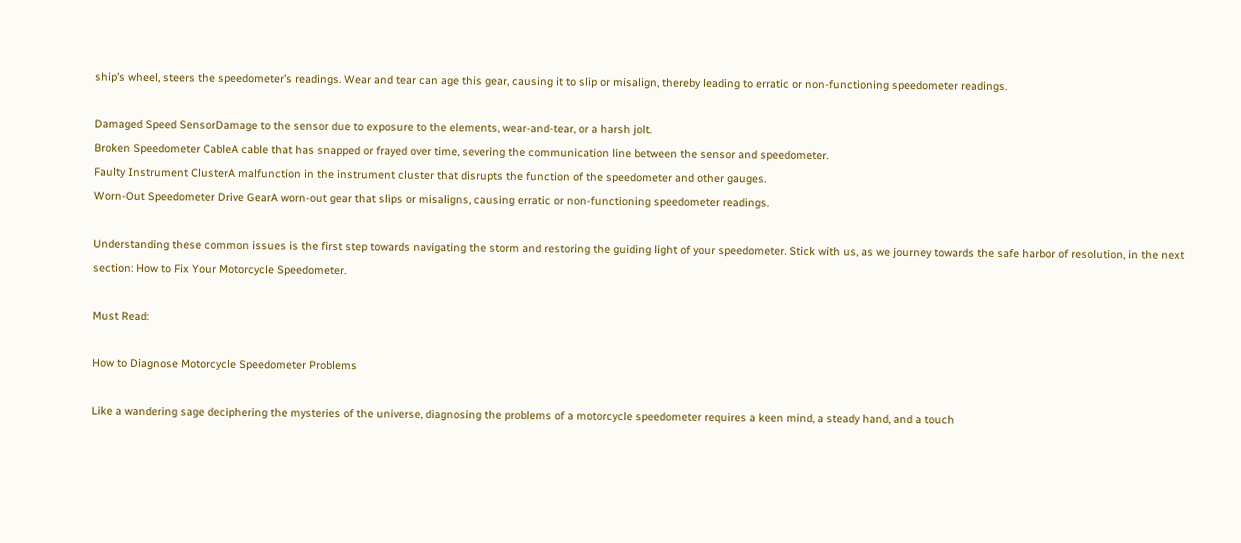ship’s wheel, steers the speedometer’s readings. Wear and tear can age this gear, causing it to slip or misalign, thereby leading to erratic or non-functioning speedometer readings.

Damaged Speed SensorDamage to the sensor due to exposure to the elements, wear-and-tear, or a harsh jolt.
Broken Speedometer CableA cable that has snapped or frayed over time, severing the communication line between the sensor and speedometer.
Faulty Instrument ClusterA malfunction in the instrument cluster that disrupts the function of the speedometer and other gauges.
Worn-Out Speedometer Drive GearA worn-out gear that slips or misaligns, causing erratic or non-functioning speedometer readings.

Understanding these common issues is the first step towards navigating the storm and restoring the guiding light of your speedometer. Stick with us, as we journey towards the safe harbor of resolution, in the next section: How to Fix Your Motorcycle Speedometer.

Must Read:

How to Diagnose Motorcycle Speedometer Problems

Like a wandering sage deciphering the mysteries of the universe, diagnosing the problems of a motorcycle speedometer requires a keen mind, a steady hand, and a touch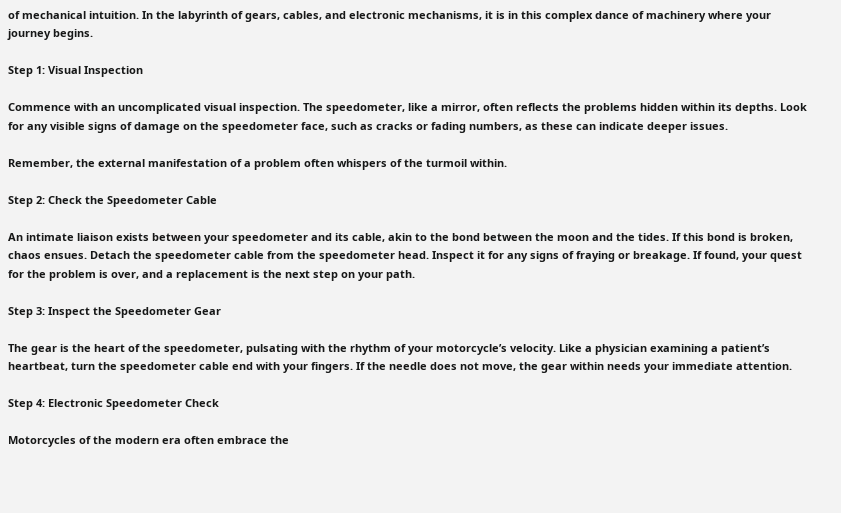of mechanical intuition. In the labyrinth of gears, cables, and electronic mechanisms, it is in this complex dance of machinery where your journey begins.

Step 1: Visual Inspection

Commence with an uncomplicated visual inspection. The speedometer, like a mirror, often reflects the problems hidden within its depths. Look for any visible signs of damage on the speedometer face, such as cracks or fading numbers, as these can indicate deeper issues.

Remember, the external manifestation of a problem often whispers of the turmoil within.

Step 2: Check the Speedometer Cable

An intimate liaison exists between your speedometer and its cable, akin to the bond between the moon and the tides. If this bond is broken, chaos ensues. Detach the speedometer cable from the speedometer head. Inspect it for any signs of fraying or breakage. If found, your quest for the problem is over, and a replacement is the next step on your path.

Step 3: Inspect the Speedometer Gear

The gear is the heart of the speedometer, pulsating with the rhythm of your motorcycle’s velocity. Like a physician examining a patient’s heartbeat, turn the speedometer cable end with your fingers. If the needle does not move, the gear within needs your immediate attention.

Step 4: Electronic Speedometer Check

Motorcycles of the modern era often embrace the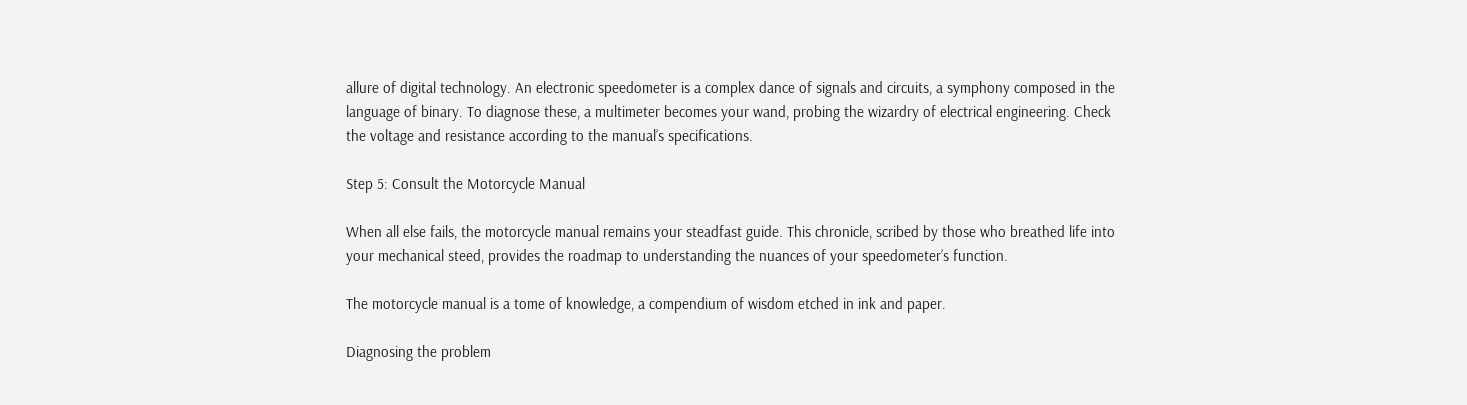allure of digital technology. An electronic speedometer is a complex dance of signals and circuits, a symphony composed in the language of binary. To diagnose these, a multimeter becomes your wand, probing the wizardry of electrical engineering. Check the voltage and resistance according to the manual’s specifications.

Step 5: Consult the Motorcycle Manual

When all else fails, the motorcycle manual remains your steadfast guide. This chronicle, scribed by those who breathed life into your mechanical steed, provides the roadmap to understanding the nuances of your speedometer’s function.

The motorcycle manual is a tome of knowledge, a compendium of wisdom etched in ink and paper.

Diagnosing the problem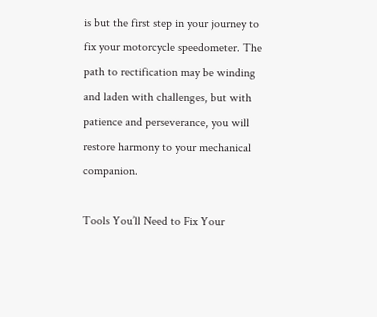is but the first step in your journey to fix your motorcycle speedometer. The path to rectification may be winding and laden with challenges, but with patience and perseverance, you will restore harmony to your mechanical companion.

Tools You’ll Need to Fix Your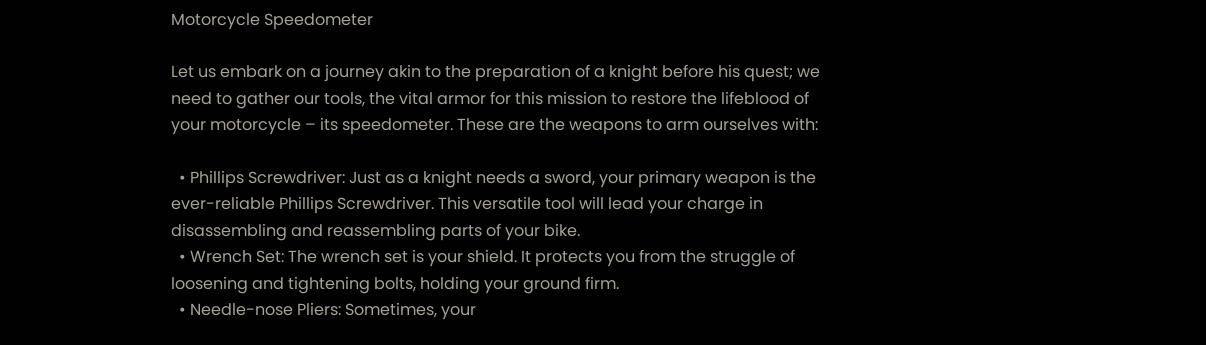Motorcycle Speedometer

Let us embark on a journey akin to the preparation of a knight before his quest; we need to gather our tools, the vital armor for this mission to restore the lifeblood of your motorcycle – its speedometer. These are the weapons to arm ourselves with:

  • Phillips Screwdriver: Just as a knight needs a sword, your primary weapon is the ever-reliable Phillips Screwdriver. This versatile tool will lead your charge in disassembling and reassembling parts of your bike.
  • Wrench Set: The wrench set is your shield. It protects you from the struggle of loosening and tightening bolts, holding your ground firm.
  • Needle-nose Pliers: Sometimes, your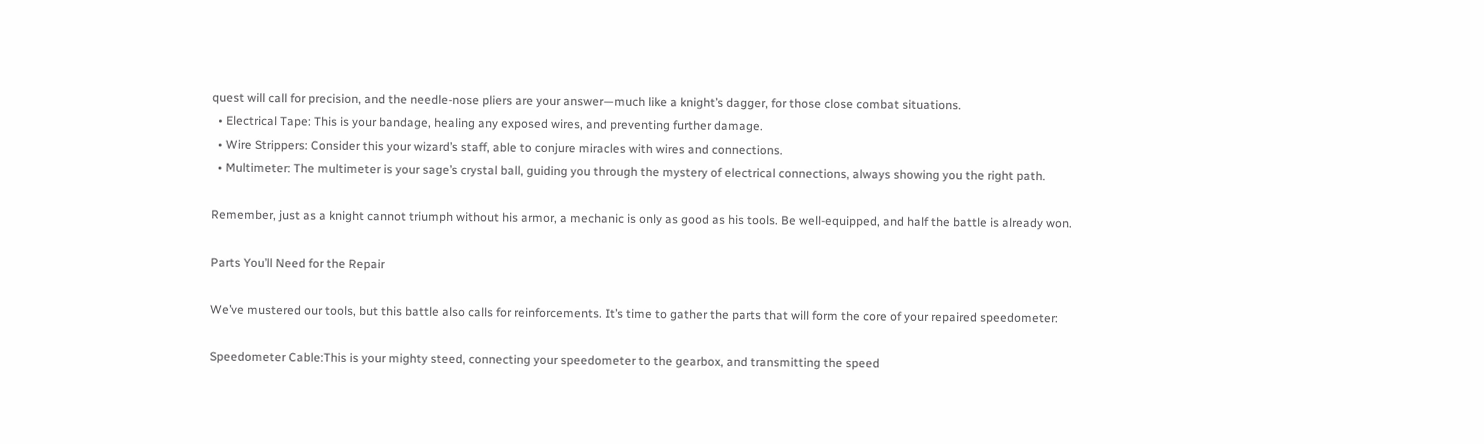quest will call for precision, and the needle-nose pliers are your answer—much like a knight’s dagger, for those close combat situations.
  • Electrical Tape: This is your bandage, healing any exposed wires, and preventing further damage.
  • Wire Strippers: Consider this your wizard’s staff, able to conjure miracles with wires and connections.
  • Multimeter: The multimeter is your sage’s crystal ball, guiding you through the mystery of electrical connections, always showing you the right path.

Remember, just as a knight cannot triumph without his armor, a mechanic is only as good as his tools. Be well-equipped, and half the battle is already won.

Parts You’ll Need for the Repair

We’ve mustered our tools, but this battle also calls for reinforcements. It’s time to gather the parts that will form the core of your repaired speedometer:

Speedometer Cable:This is your mighty steed, connecting your speedometer to the gearbox, and transmitting the speed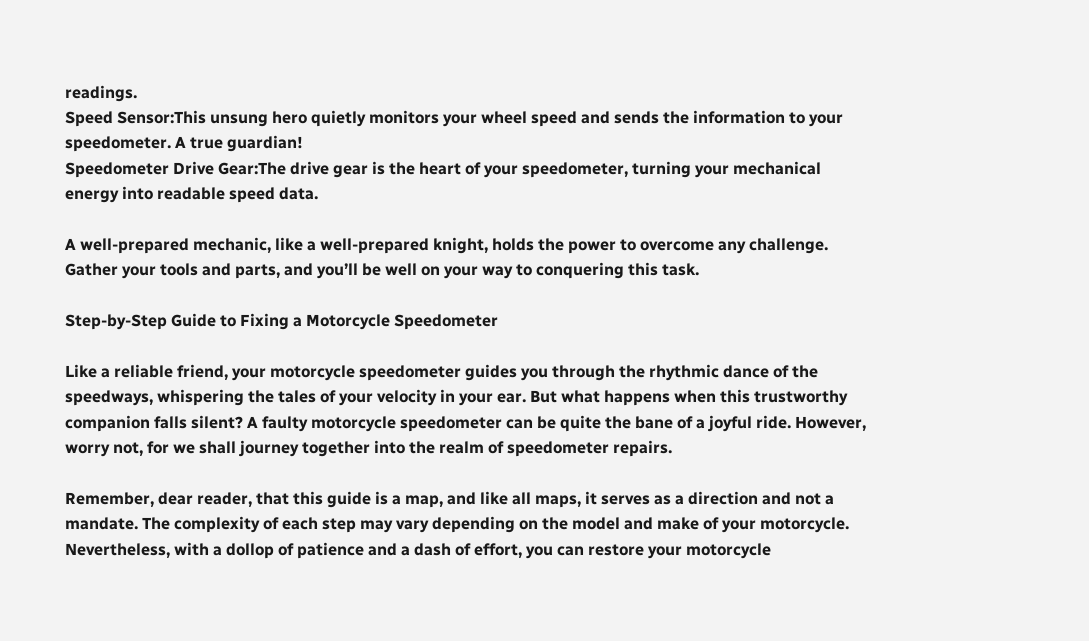readings.
Speed Sensor:This unsung hero quietly monitors your wheel speed and sends the information to your speedometer. A true guardian!
Speedometer Drive Gear:The drive gear is the heart of your speedometer, turning your mechanical energy into readable speed data.

A well-prepared mechanic, like a well-prepared knight, holds the power to overcome any challenge. Gather your tools and parts, and you’ll be well on your way to conquering this task.

Step-by-Step Guide to Fixing a Motorcycle Speedometer

Like a reliable friend, your motorcycle speedometer guides you through the rhythmic dance of the speedways, whispering the tales of your velocity in your ear. But what happens when this trustworthy companion falls silent? A faulty motorcycle speedometer can be quite the bane of a joyful ride. However, worry not, for we shall journey together into the realm of speedometer repairs.

Remember, dear reader, that this guide is a map, and like all maps, it serves as a direction and not a mandate. The complexity of each step may vary depending on the model and make of your motorcycle. Nevertheless, with a dollop of patience and a dash of effort, you can restore your motorcycle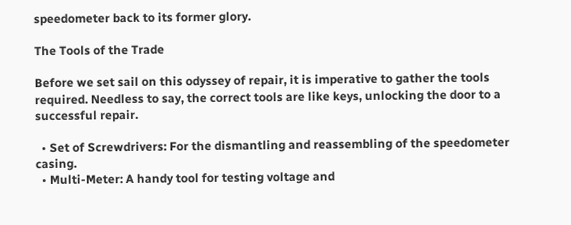speedometer back to its former glory.

The Tools of the Trade

Before we set sail on this odyssey of repair, it is imperative to gather the tools required. Needless to say, the correct tools are like keys, unlocking the door to a successful repair.

  • Set of Screwdrivers: For the dismantling and reassembling of the speedometer casing.
  • Multi-Meter: A handy tool for testing voltage and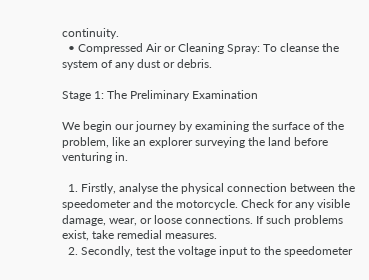continuity.
  • Compressed Air or Cleaning Spray: To cleanse the system of any dust or debris.

Stage 1: The Preliminary Examination

We begin our journey by examining the surface of the problem, like an explorer surveying the land before venturing in.

  1. Firstly, analyse the physical connection between the speedometer and the motorcycle. Check for any visible damage, wear, or loose connections. If such problems exist, take remedial measures.
  2. Secondly, test the voltage input to the speedometer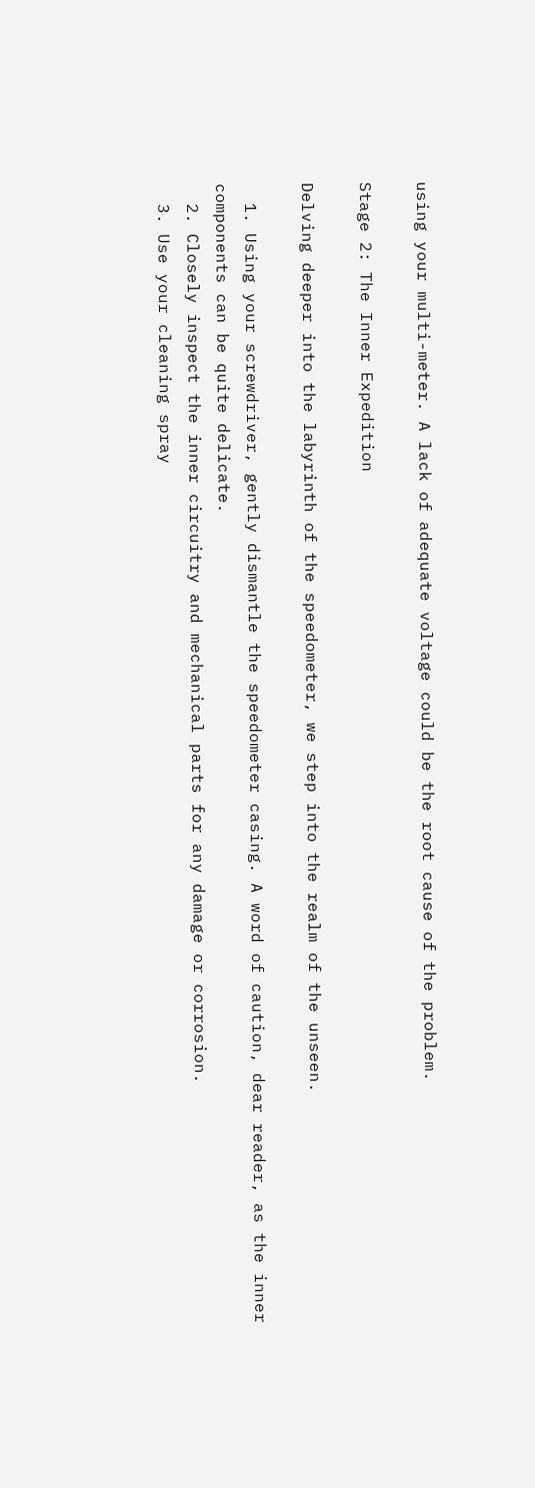using your multi-meter. A lack of adequate voltage could be the root cause of the problem.

Stage 2: The Inner Expedition

Delving deeper into the labyrinth of the speedometer, we step into the realm of the unseen.

  1. Using your screwdriver, gently dismantle the speedometer casing. A word of caution, dear reader, as the inner components can be quite delicate.
  2. Closely inspect the inner circuitry and mechanical parts for any damage or corrosion.
  3. Use your cleaning spray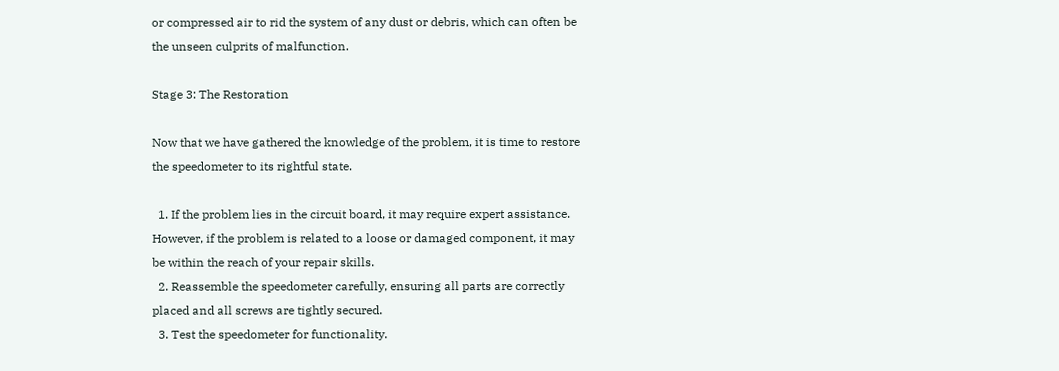or compressed air to rid the system of any dust or debris, which can often be the unseen culprits of malfunction.

Stage 3: The Restoration

Now that we have gathered the knowledge of the problem, it is time to restore the speedometer to its rightful state.

  1. If the problem lies in the circuit board, it may require expert assistance. However, if the problem is related to a loose or damaged component, it may be within the reach of your repair skills.
  2. Reassemble the speedometer carefully, ensuring all parts are correctly placed and all screws are tightly secured.
  3. Test the speedometer for functionality.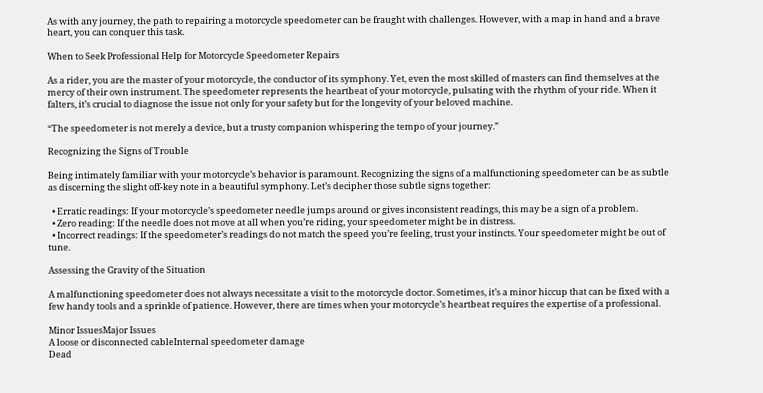As with any journey, the path to repairing a motorcycle speedometer can be fraught with challenges. However, with a map in hand and a brave heart, you can conquer this task.

When to Seek Professional Help for Motorcycle Speedometer Repairs

As a rider, you are the master of your motorcycle, the conductor of its symphony. Yet, even the most skilled of masters can find themselves at the mercy of their own instrument. The speedometer represents the heartbeat of your motorcycle, pulsating with the rhythm of your ride. When it falters, it’s crucial to diagnose the issue not only for your safety but for the longevity of your beloved machine.

“The speedometer is not merely a device, but a trusty companion whispering the tempo of your journey.”

Recognizing the Signs of Trouble

Being intimately familiar with your motorcycle’s behavior is paramount. Recognizing the signs of a malfunctioning speedometer can be as subtle as discerning the slight off-key note in a beautiful symphony. Let’s decipher those subtle signs together:

  • Erratic readings: If your motorcycle’s speedometer needle jumps around or gives inconsistent readings, this may be a sign of a problem.
  • Zero reading: If the needle does not move at all when you’re riding, your speedometer might be in distress.
  • Incorrect readings: If the speedometer’s readings do not match the speed you’re feeling, trust your instincts. Your speedometer might be out of tune.

Assessing the Gravity of the Situation

A malfunctioning speedometer does not always necessitate a visit to the motorcycle doctor. Sometimes, it’s a minor hiccup that can be fixed with a few handy tools and a sprinkle of patience. However, there are times when your motorcycle’s heartbeat requires the expertise of a professional.

Minor IssuesMajor Issues
A loose or disconnected cableInternal speedometer damage
Dead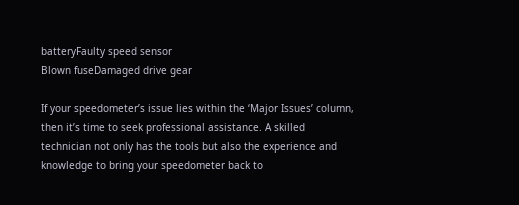batteryFaulty speed sensor
Blown fuseDamaged drive gear

If your speedometer’s issue lies within the ‘Major Issues’ column, then it’s time to seek professional assistance. A skilled technician not only has the tools but also the experience and knowledge to bring your speedometer back to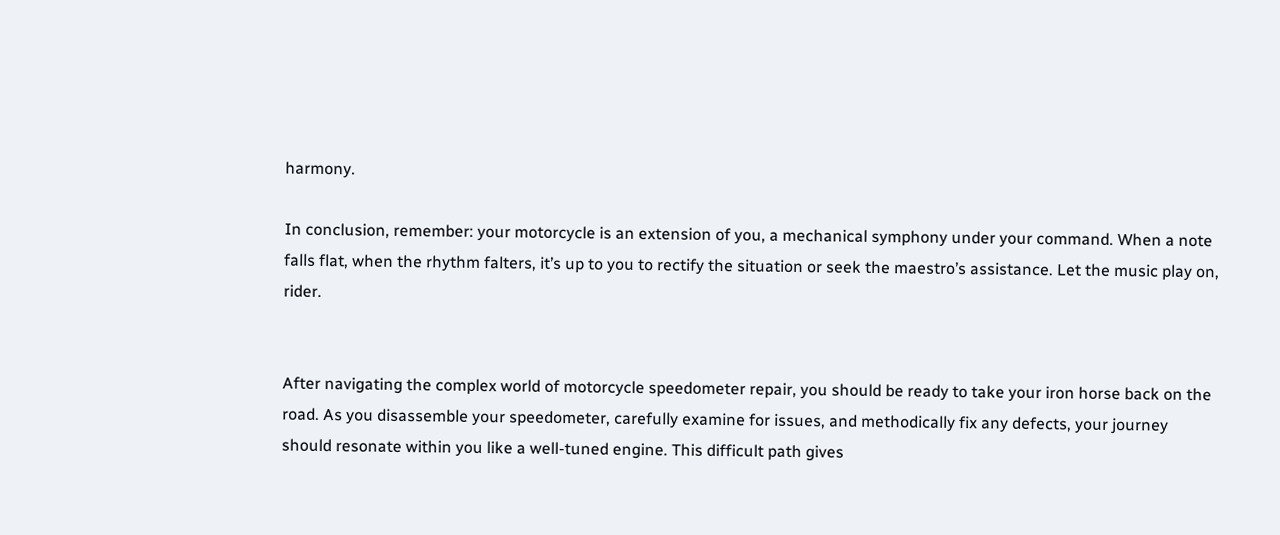harmony.

In conclusion, remember: your motorcycle is an extension of you, a mechanical symphony under your command. When a note falls flat, when the rhythm falters, it’s up to you to rectify the situation or seek the maestro’s assistance. Let the music play on, rider.


After navigating the complex world of motorcycle speedometer repair, you should be ready to take your iron horse back on the road. As you disassemble your speedometer, carefully examine for issues, and methodically fix any defects, your journey should resonate within you like a well-tuned engine. This difficult path gives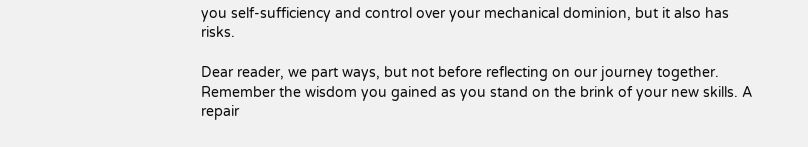you self-sufficiency and control over your mechanical dominion, but it also has risks.

Dear reader, we part ways, but not before reflecting on our journey together. Remember the wisdom you gained as you stand on the brink of your new skills. A repair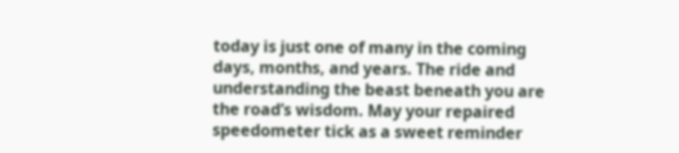today is just one of many in the coming days, months, and years. The ride and understanding the beast beneath you are the road’s wisdom. May your repaired speedometer tick as a sweet reminder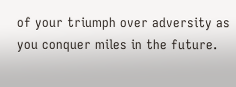of your triumph over adversity as you conquer miles in the future.